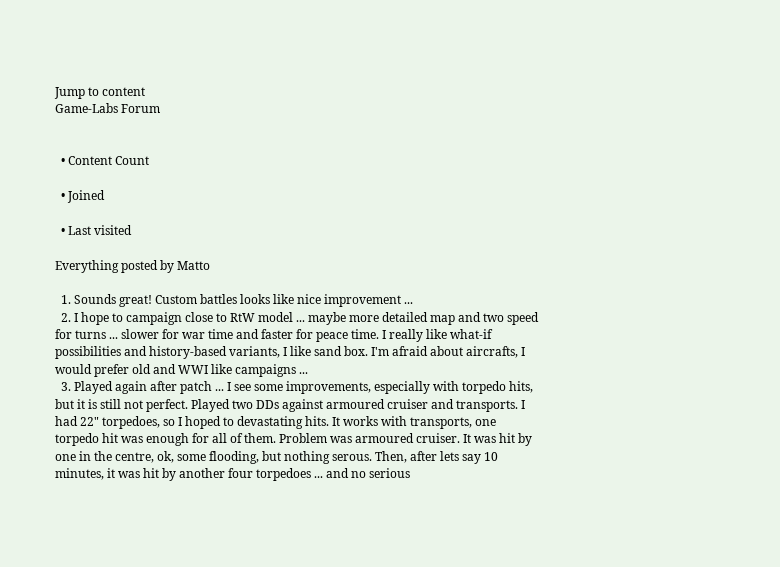Jump to content
Game-Labs Forum


  • Content Count

  • Joined

  • Last visited

Everything posted by Matto

  1. Sounds great! Custom battles looks like nice improvement ...
  2. I hope to campaign close to RtW model ... maybe more detailed map and two speed for turns ... slower for war time and faster for peace time. I really like what-if possibilities and history-based variants, I like sand box. I'm afraid about aircrafts, I would prefer old and WWI like campaigns ...
  3. Played again after patch ... I see some improvements, especially with torpedo hits, but it is still not perfect. Played two DDs against armoured cruiser and transports. I had 22" torpedoes, so I hoped to devastating hits. It works with transports, one torpedo hit was enough for all of them. Problem was armoured cruiser. It was hit by one in the centre, ok, some flooding, but nothing serous. Then, after lets say 10 minutes, it was hit by another four torpedoes ... and no serious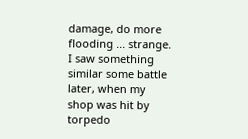damage, do more flooding ... strange. I saw something similar some battle later, when my shop was hit by torpedo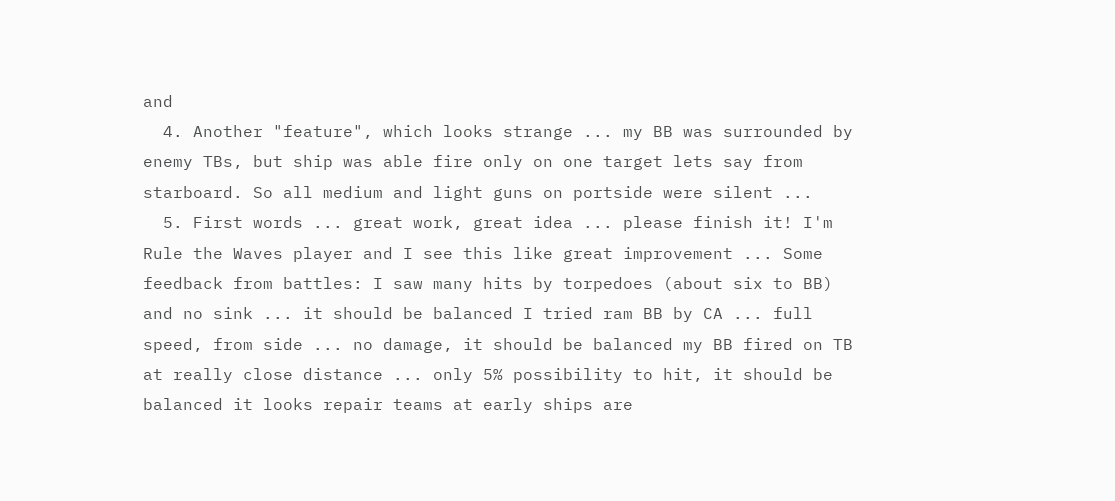and
  4. Another "feature", which looks strange ... my BB was surrounded by enemy TBs, but ship was able fire only on one target lets say from starboard. So all medium and light guns on portside were silent ...
  5. First words ... great work, great idea ... please finish it! I'm Rule the Waves player and I see this like great improvement ... Some feedback from battles: I saw many hits by torpedoes (about six to BB) and no sink ... it should be balanced I tried ram BB by CA ... full speed, from side ... no damage, it should be balanced my BB fired on TB at really close distance ... only 5% possibility to hit, it should be balanced it looks repair teams at early ships are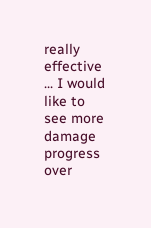really effective ... I would like to see more damage progress over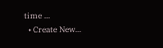time ...
  • Create New...